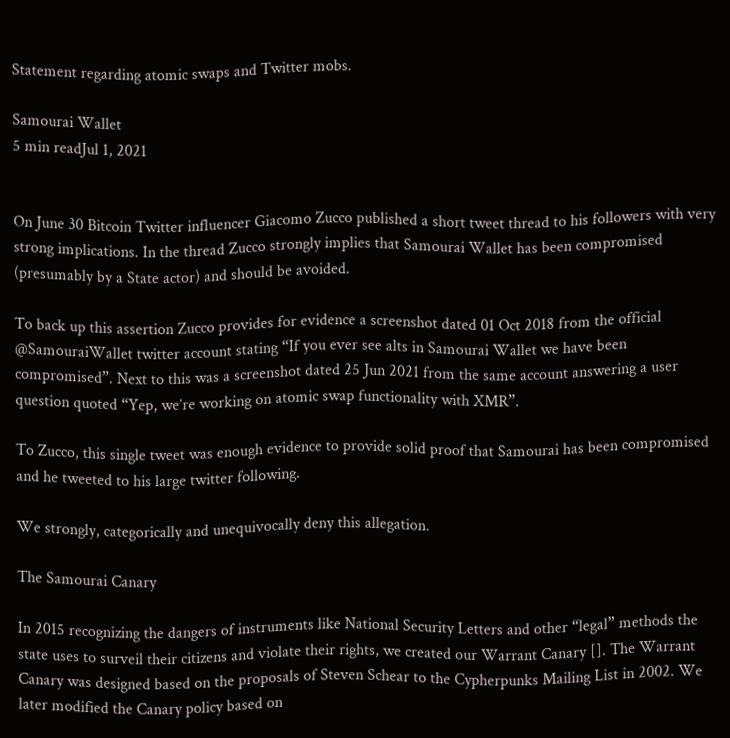Statement regarding atomic swaps and Twitter mobs.

Samourai Wallet
5 min readJul 1, 2021


On June 30 Bitcoin Twitter influencer Giacomo Zucco published a short tweet thread to his followers with very strong implications. In the thread Zucco strongly implies that Samourai Wallet has been compromised (presumably by a State actor) and should be avoided.

To back up this assertion Zucco provides for evidence a screenshot dated 01 Oct 2018 from the official @SamouraiWallet twitter account stating “If you ever see alts in Samourai Wallet we have been compromised”. Next to this was a screenshot dated 25 Jun 2021 from the same account answering a user question quoted “Yep, we’re working on atomic swap functionality with XMR”.

To Zucco, this single tweet was enough evidence to provide solid proof that Samourai has been compromised and he tweeted to his large twitter following.

We strongly, categorically and unequivocally deny this allegation.

The Samourai Canary

In 2015 recognizing the dangers of instruments like National Security Letters and other “legal” methods the state uses to surveil their citizens and violate their rights, we created our Warrant Canary []. The Warrant Canary was designed based on the proposals of Steven Schear to the Cypherpunks Mailing List in 2002. We later modified the Canary policy based on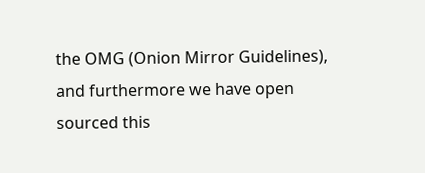the OMG (Onion Mirror Guidelines), and furthermore we have open sourced this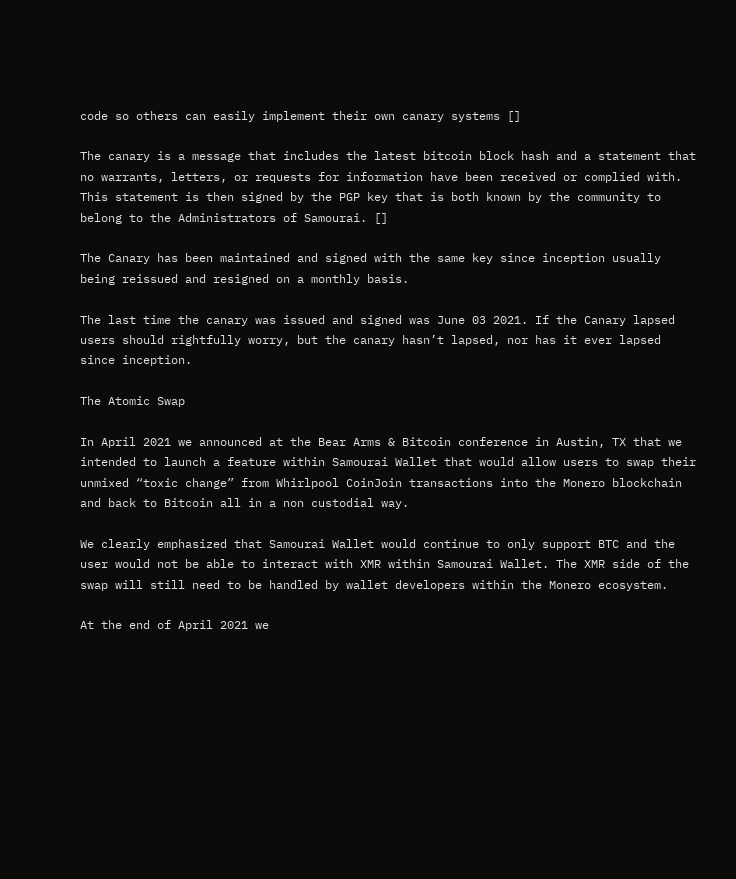code so others can easily implement their own canary systems []

The canary is a message that includes the latest bitcoin block hash and a statement that no warrants, letters, or requests for information have been received or complied with. This statement is then signed by the PGP key that is both known by the community to belong to the Administrators of Samourai. []

The Canary has been maintained and signed with the same key since inception usually being reissued and resigned on a monthly basis.

The last time the canary was issued and signed was June 03 2021. If the Canary lapsed users should rightfully worry, but the canary hasn’t lapsed, nor has it ever lapsed since inception.

The Atomic Swap

In April 2021 we announced at the Bear Arms & Bitcoin conference in Austin, TX that we intended to launch a feature within Samourai Wallet that would allow users to swap their unmixed “toxic change” from Whirlpool CoinJoin transactions into the Monero blockchain and back to Bitcoin all in a non custodial way.

We clearly emphasized that Samourai Wallet would continue to only support BTC and the user would not be able to interact with XMR within Samourai Wallet. The XMR side of the swap will still need to be handled by wallet developers within the Monero ecosystem.

At the end of April 2021 we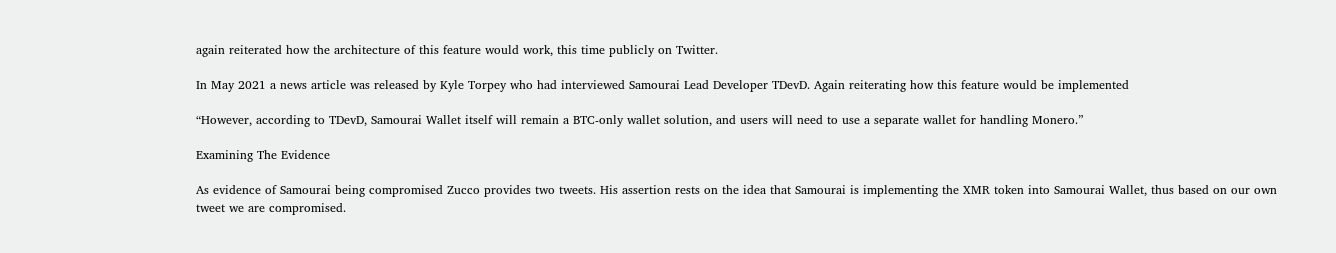again reiterated how the architecture of this feature would work, this time publicly on Twitter.

In May 2021 a news article was released by Kyle Torpey who had interviewed Samourai Lead Developer TDevD. Again reiterating how this feature would be implemented

“However, according to TDevD, Samourai Wallet itself will remain a BTC-only wallet solution, and users will need to use a separate wallet for handling Monero.”

Examining The Evidence

As evidence of Samourai being compromised Zucco provides two tweets. His assertion rests on the idea that Samourai is implementing the XMR token into Samourai Wallet, thus based on our own tweet we are compromised.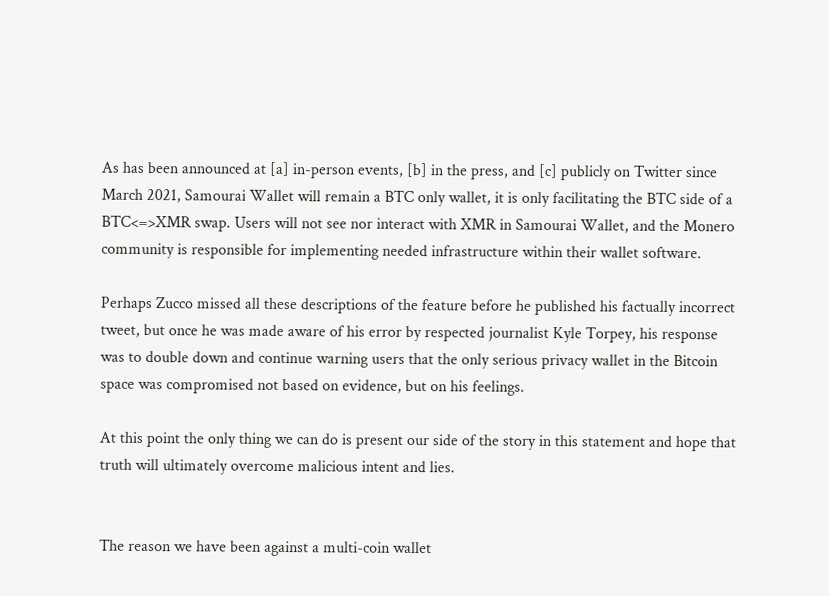As has been announced at [a] in-person events, [b] in the press, and [c] publicly on Twitter since March 2021, Samourai Wallet will remain a BTC only wallet, it is only facilitating the BTC side of a BTC<=>XMR swap. Users will not see nor interact with XMR in Samourai Wallet, and the Monero community is responsible for implementing needed infrastructure within their wallet software.

Perhaps Zucco missed all these descriptions of the feature before he published his factually incorrect tweet, but once he was made aware of his error by respected journalist Kyle Torpey, his response was to double down and continue warning users that the only serious privacy wallet in the Bitcoin space was compromised not based on evidence, but on his feelings.

At this point the only thing we can do is present our side of the story in this statement and hope that truth will ultimately overcome malicious intent and lies.


The reason we have been against a multi-coin wallet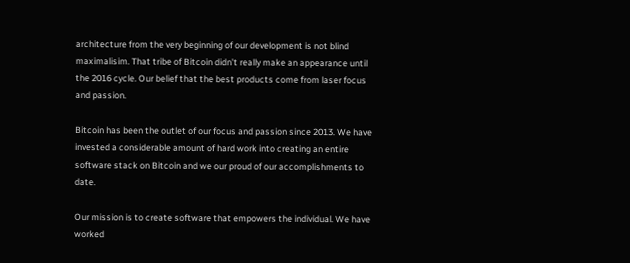architecture from the very beginning of our development is not blind maximalisim. That tribe of Bitcoin didn’t really make an appearance until the 2016 cycle. Our belief that the best products come from laser focus and passion.

Bitcoin has been the outlet of our focus and passion since 2013. We have invested a considerable amount of hard work into creating an entire software stack on Bitcoin and we our proud of our accomplishments to date.

Our mission is to create software that empowers the individual. We have worked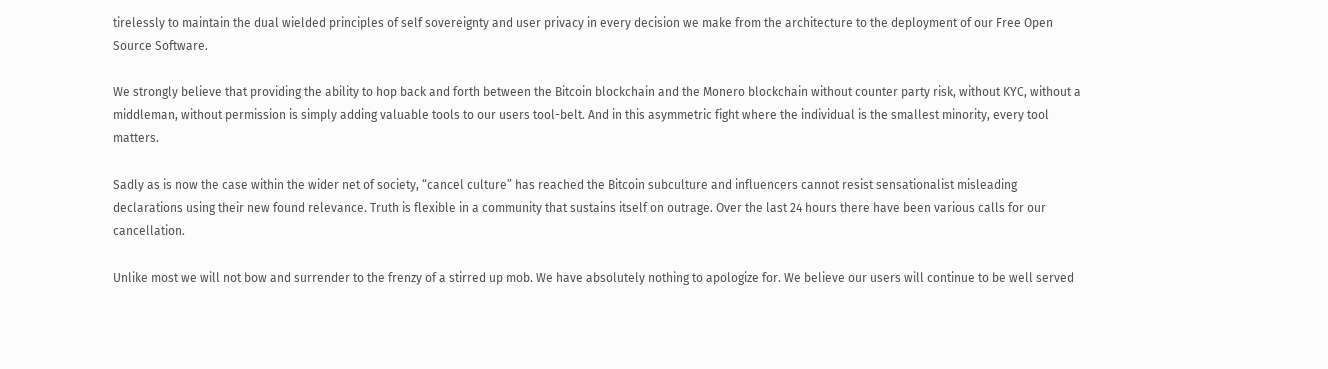tirelessly to maintain the dual wielded principles of self sovereignty and user privacy in every decision we make from the architecture to the deployment of our Free Open Source Software.

We strongly believe that providing the ability to hop back and forth between the Bitcoin blockchain and the Monero blockchain without counter party risk, without KYC, without a middleman, without permission is simply adding valuable tools to our users tool-belt. And in this asymmetric fight where the individual is the smallest minority, every tool matters.

Sadly as is now the case within the wider net of society, “cancel culture” has reached the Bitcoin subculture and influencers cannot resist sensationalist misleading declarations using their new found relevance. Truth is flexible in a community that sustains itself on outrage. Over the last 24 hours there have been various calls for our cancellation.

Unlike most we will not bow and surrender to the frenzy of a stirred up mob. We have absolutely nothing to apologize for. We believe our users will continue to be well served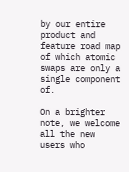by our entire product and feature road map of which atomic swaps are only a single component of.

On a brighter note, we welcome all the new users who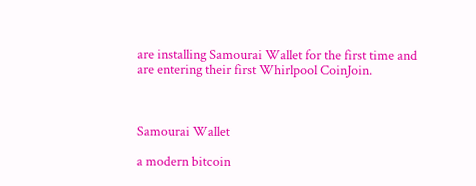are installing Samourai Wallet for the first time and are entering their first Whirlpool CoinJoin.



Samourai Wallet

a modern bitcoin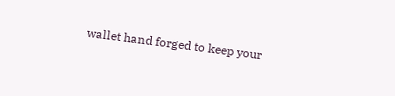wallet hand forged to keep your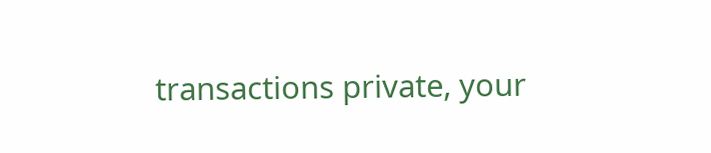transactions private, your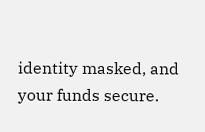identity masked, and your funds secure.